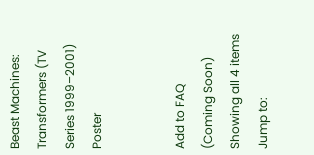Beast Machines: Transformers (TV Series 1999–2001) Poster


Add to FAQ (Coming Soon)
Showing all 4 items
Jump to: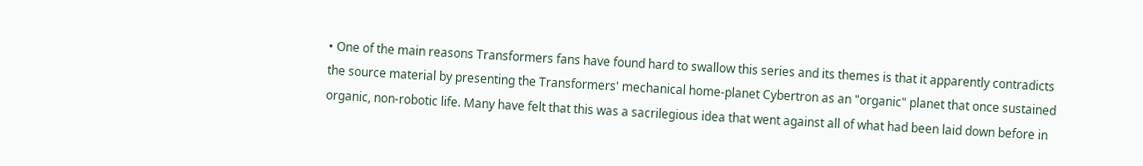• One of the main reasons Transformers fans have found hard to swallow this series and its themes is that it apparently contradicts the source material by presenting the Transformers' mechanical home-planet Cybertron as an "organic" planet that once sustained organic, non-robotic life. Many have felt that this was a sacrilegious idea that went against all of what had been laid down before in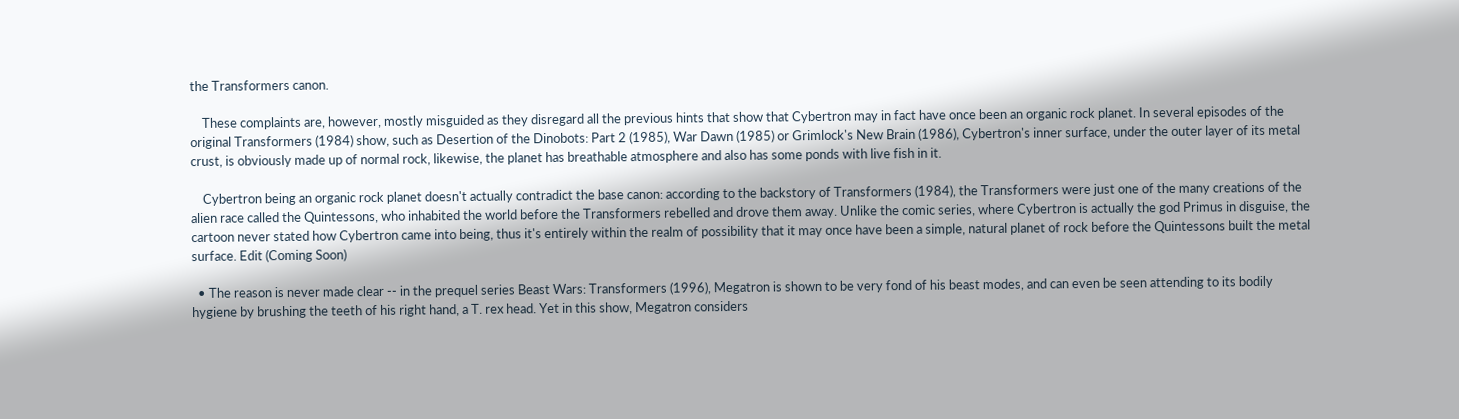the Transformers canon.

    These complaints are, however, mostly misguided as they disregard all the previous hints that show that Cybertron may in fact have once been an organic rock planet. In several episodes of the original Transformers (1984) show, such as Desertion of the Dinobots: Part 2 (1985), War Dawn (1985) or Grimlock's New Brain (1986), Cybertron's inner surface, under the outer layer of its metal crust, is obviously made up of normal rock, likewise, the planet has breathable atmosphere and also has some ponds with live fish in it.

    Cybertron being an organic rock planet doesn't actually contradict the base canon: according to the backstory of Transformers (1984), the Transformers were just one of the many creations of the alien race called the Quintessons, who inhabited the world before the Transformers rebelled and drove them away. Unlike the comic series, where Cybertron is actually the god Primus in disguise, the cartoon never stated how Cybertron came into being, thus it's entirely within the realm of possibility that it may once have been a simple, natural planet of rock before the Quintessons built the metal surface. Edit (Coming Soon)

  • The reason is never made clear -- in the prequel series Beast Wars: Transformers (1996), Megatron is shown to be very fond of his beast modes, and can even be seen attending to its bodily hygiene by brushing the teeth of his right hand, a T. rex head. Yet in this show, Megatron considers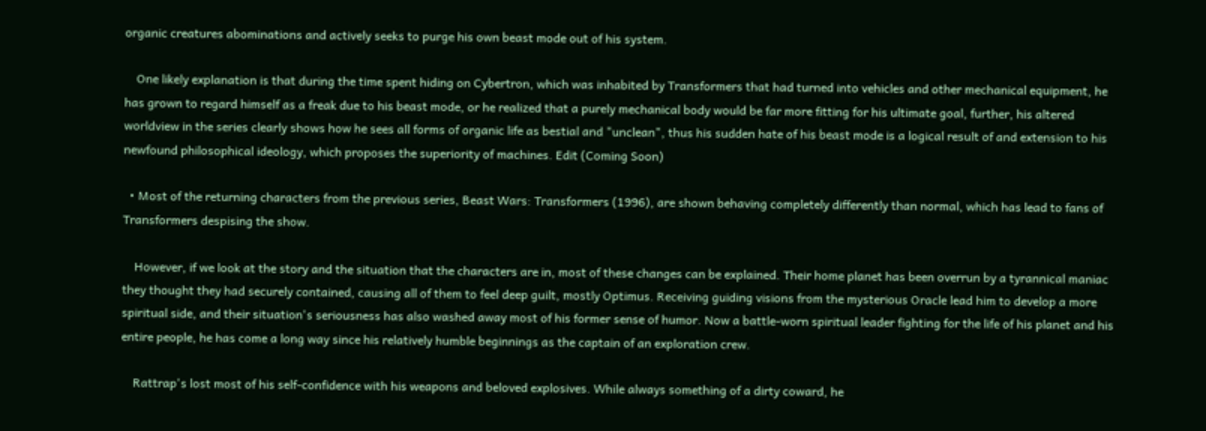organic creatures abominations and actively seeks to purge his own beast mode out of his system.

    One likely explanation is that during the time spent hiding on Cybertron, which was inhabited by Transformers that had turned into vehicles and other mechanical equipment, he has grown to regard himself as a freak due to his beast mode, or he realized that a purely mechanical body would be far more fitting for his ultimate goal, further, his altered worldview in the series clearly shows how he sees all forms of organic life as bestial and "unclean", thus his sudden hate of his beast mode is a logical result of and extension to his newfound philosophical ideology, which proposes the superiority of machines. Edit (Coming Soon)

  • Most of the returning characters from the previous series, Beast Wars: Transformers (1996), are shown behaving completely differently than normal, which has lead to fans of Transformers despising the show.

    However, if we look at the story and the situation that the characters are in, most of these changes can be explained. Their home planet has been overrun by a tyrannical maniac they thought they had securely contained, causing all of them to feel deep guilt, mostly Optimus. Receiving guiding visions from the mysterious Oracle lead him to develop a more spiritual side, and their situation's seriousness has also washed away most of his former sense of humor. Now a battle-worn spiritual leader fighting for the life of his planet and his entire people, he has come a long way since his relatively humble beginnings as the captain of an exploration crew.

    Rattrap's lost most of his self-confidence with his weapons and beloved explosives. While always something of a dirty coward, he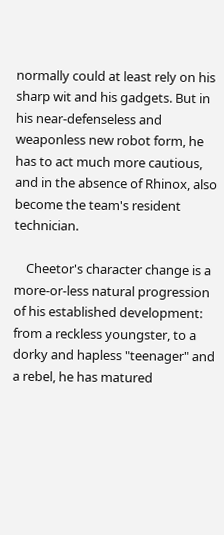normally could at least rely on his sharp wit and his gadgets. But in his near-defenseless and weaponless new robot form, he has to act much more cautious, and in the absence of Rhinox, also become the team's resident technician.

    Cheetor's character change is a more-or-less natural progression of his established development: from a reckless youngster, to a dorky and hapless "teenager" and a rebel, he has matured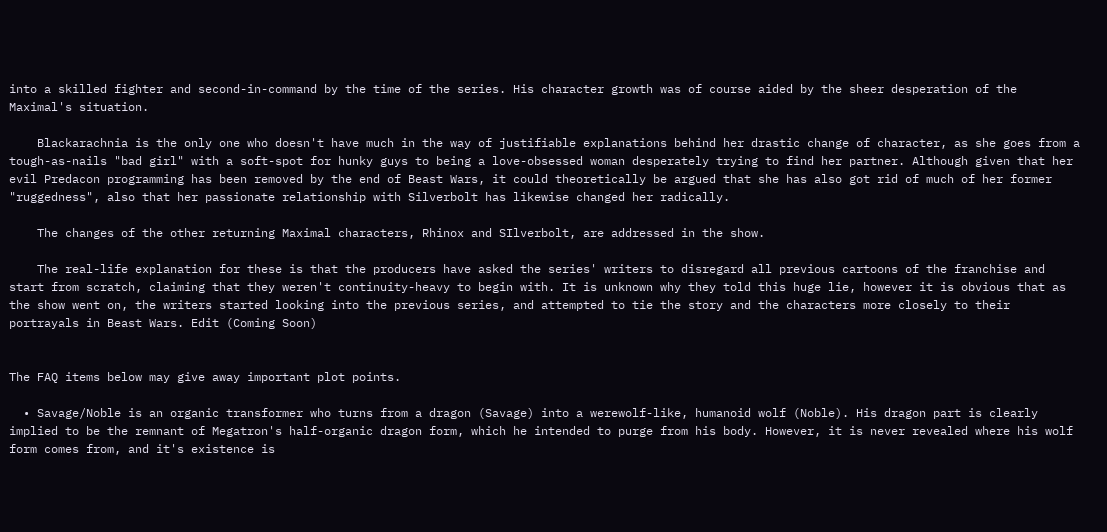into a skilled fighter and second-in-command by the time of the series. His character growth was of course aided by the sheer desperation of the Maximal's situation.

    Blackarachnia is the only one who doesn't have much in the way of justifiable explanations behind her drastic change of character, as she goes from a tough-as-nails "bad girl" with a soft-spot for hunky guys to being a love-obsessed woman desperately trying to find her partner. Although given that her evil Predacon programming has been removed by the end of Beast Wars, it could theoretically be argued that she has also got rid of much of her former "ruggedness", also that her passionate relationship with Silverbolt has likewise changed her radically.

    The changes of the other returning Maximal characters, Rhinox and SIlverbolt, are addressed in the show.

    The real-life explanation for these is that the producers have asked the series' writers to disregard all previous cartoons of the franchise and start from scratch, claiming that they weren't continuity-heavy to begin with. It is unknown why they told this huge lie, however it is obvious that as the show went on, the writers started looking into the previous series, and attempted to tie the story and the characters more closely to their portrayals in Beast Wars. Edit (Coming Soon)


The FAQ items below may give away important plot points.

  • Savage/Noble is an organic transformer who turns from a dragon (Savage) into a werewolf-like, humanoid wolf (Noble). His dragon part is clearly implied to be the remnant of Megatron's half-organic dragon form, which he intended to purge from his body. However, it is never revealed where his wolf form comes from, and it's existence is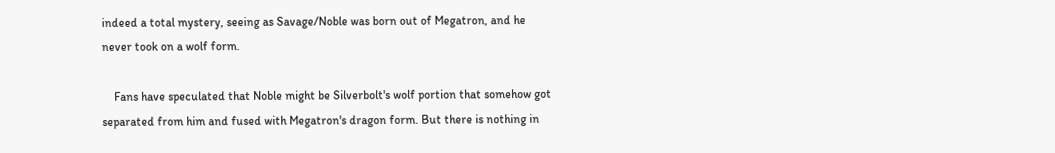indeed a total mystery, seeing as Savage/Noble was born out of Megatron, and he never took on a wolf form.

    Fans have speculated that Noble might be Silverbolt's wolf portion that somehow got separated from him and fused with Megatron's dragon form. But there is nothing in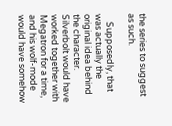the series to suggest as such.

    Supposedly, that was actually the original idea behind the character. Silverbolt would have worked together with Megatron for a time, and his wolf-mode would have somehow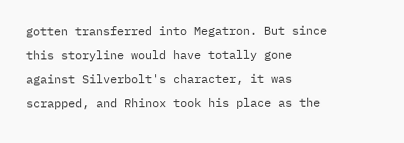gotten transferred into Megatron. But since this storyline would have totally gone against Silverbolt's character, it was scrapped, and Rhinox took his place as the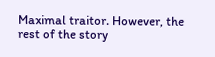Maximal traitor. However, the rest of the story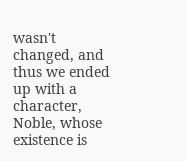wasn't changed, and thus we ended up with a character, Noble, whose existence is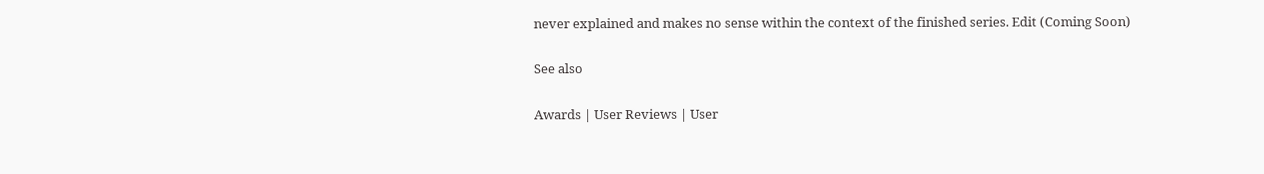never explained and makes no sense within the context of the finished series. Edit (Coming Soon)

See also

Awards | User Reviews | User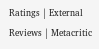Ratings | External Reviews | Metacritic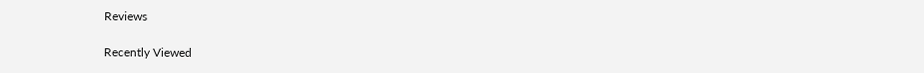Reviews

Recently Viewed